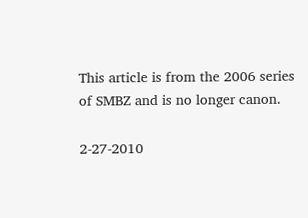This article is from the 2006 series of SMBZ and is no longer canon.

2-27-2010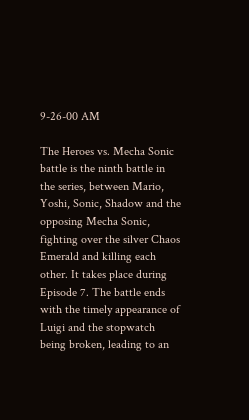9-26-00 AM

The Heroes vs. Mecha Sonic battle is the ninth battle in the series, between Mario, Yoshi, Sonic, Shadow and the opposing Mecha Sonic, fighting over the silver Chaos Emerald and killing each other. It takes place during Episode 7. The battle ends with the timely appearance of Luigi and the stopwatch being broken, leading to an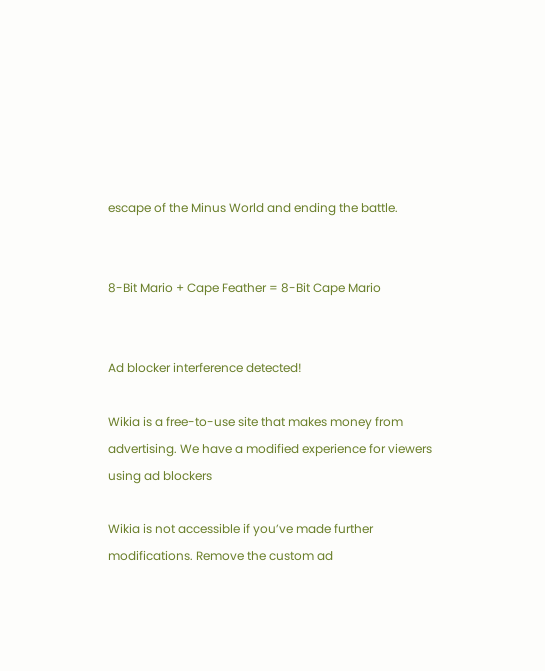escape of the Minus World and ending the battle.


8-Bit Mario + Cape Feather = 8-Bit Cape Mario


Ad blocker interference detected!

Wikia is a free-to-use site that makes money from advertising. We have a modified experience for viewers using ad blockers

Wikia is not accessible if you’ve made further modifications. Remove the custom ad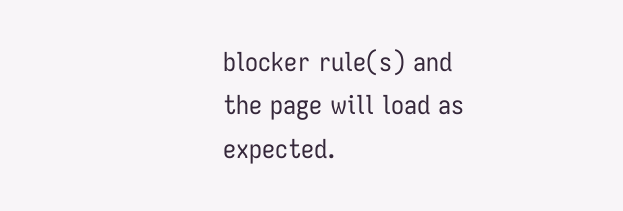blocker rule(s) and the page will load as expected.